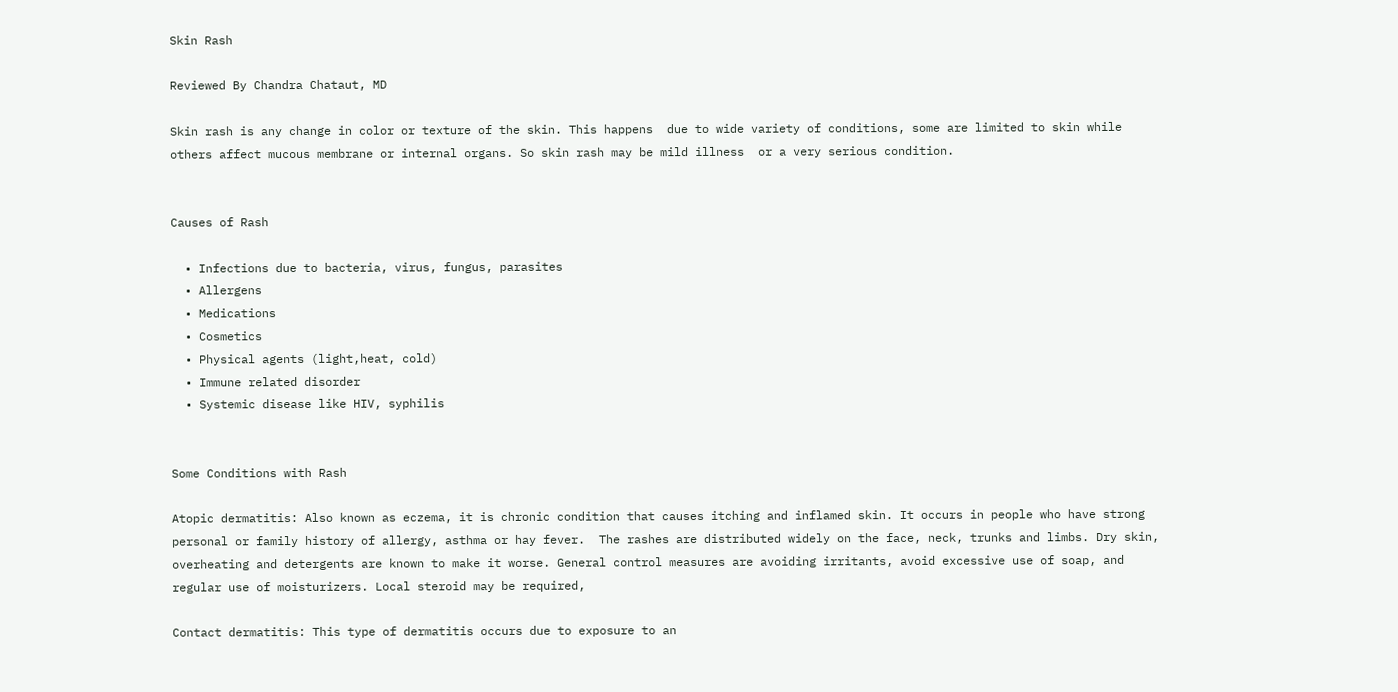Skin Rash

Reviewed By Chandra Chataut, MD

Skin rash is any change in color or texture of the skin. This happens  due to wide variety of conditions, some are limited to skin while others affect mucous membrane or internal organs. So skin rash may be mild illness  or a very serious condition.


Causes of Rash

  • Infections due to bacteria, virus, fungus, parasites
  • Allergens
  • Medications
  • Cosmetics
  • Physical agents (light,heat, cold)
  • Immune related disorder
  • Systemic disease like HIV, syphilis


Some Conditions with Rash

Atopic dermatitis: Also known as eczema, it is chronic condition that causes itching and inflamed skin. It occurs in people who have strong personal or family history of allergy, asthma or hay fever.  The rashes are distributed widely on the face, neck, trunks and limbs. Dry skin, overheating and detergents are known to make it worse. General control measures are avoiding irritants, avoid excessive use of soap, and regular use of moisturizers. Local steroid may be required,

Contact dermatitis: This type of dermatitis occurs due to exposure to an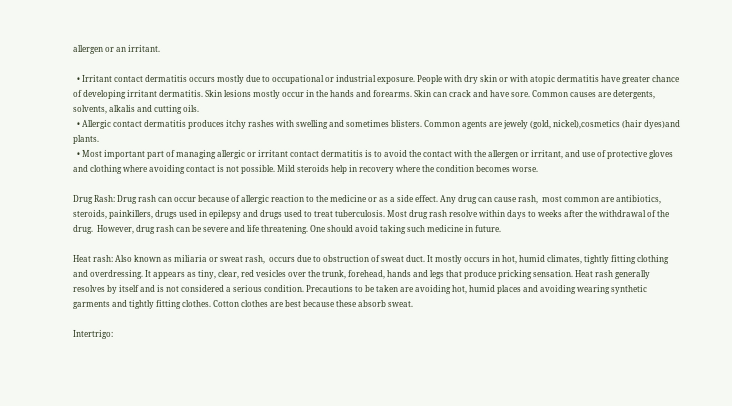allergen or an irritant.

  • Irritant contact dermatitis occurs mostly due to occupational or industrial exposure. People with dry skin or with atopic dermatitis have greater chance of developing irritant dermatitis. Skin lesions mostly occur in the hands and forearms. Skin can crack and have sore. Common causes are detergents, solvents, alkalis and cutting oils.
  • Allergic contact dermatitis produces itchy rashes with swelling and sometimes blisters. Common agents are jewely (gold, nickel),cosmetics (hair dyes)and plants.
  • Most important part of managing allergic or irritant contact dermatitis is to avoid the contact with the allergen or irritant, and use of protective gloves and clothing where avoiding contact is not possible. Mild steroids help in recovery where the condition becomes worse.

Drug Rash: Drug rash can occur because of allergic reaction to the medicine or as a side effect. Any drug can cause rash,  most common are antibiotics, steroids, painkillers, drugs used in epilepsy and drugs used to treat tuberculosis. Most drug rash resolve within days to weeks after the withdrawal of the drug.  However, drug rash can be severe and life threatening. One should avoid taking such medicine in future.

Heat rash: Also known as miliaria or sweat rash,  occurs due to obstruction of sweat duct. It mostly occurs in hot, humid climates, tightly fitting clothing and overdressing. It appears as tiny, clear, red vesicles over the trunk, forehead, hands and legs that produce pricking sensation. Heat rash generally resolves by itself and is not considered a serious condition. Precautions to be taken are avoiding hot, humid places and avoiding wearing synthetic garments and tightly fitting clothes. Cotton clothes are best because these absorb sweat.

Intertrigo: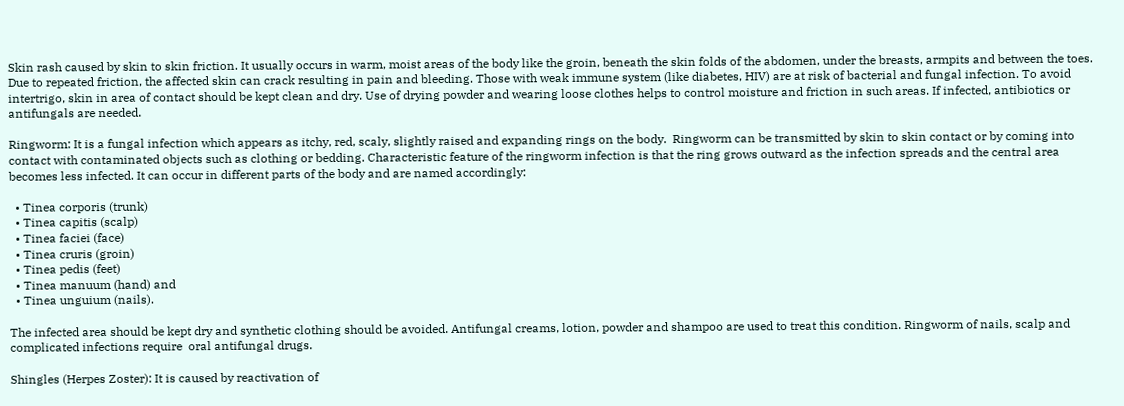Skin rash caused by skin to skin friction. It usually occurs in warm, moist areas of the body like the groin, beneath the skin folds of the abdomen, under the breasts, armpits and between the toes. Due to repeated friction, the affected skin can crack resulting in pain and bleeding. Those with weak immune system (like diabetes, HIV) are at risk of bacterial and fungal infection. To avoid intertrigo, skin in area of contact should be kept clean and dry. Use of drying powder and wearing loose clothes helps to control moisture and friction in such areas. If infected, antibiotics or antifungals are needed.

Ringworm: It is a fungal infection which appears as itchy, red, scaly, slightly raised and expanding rings on the body.  Ringworm can be transmitted by skin to skin contact or by coming into contact with contaminated objects such as clothing or bedding. Characteristic feature of the ringworm infection is that the ring grows outward as the infection spreads and the central area becomes less infected. It can occur in different parts of the body and are named accordingly:

  • Tinea corporis (trunk)
  • Tinea capitis (scalp)
  • Tinea faciei (face)
  • Tinea cruris (groin)
  • Tinea pedis (feet)
  • Tinea manuum (hand) and
  • Tinea unguium (nails).

The infected area should be kept dry and synthetic clothing should be avoided. Antifungal creams, lotion, powder and shampoo are used to treat this condition. Ringworm of nails, scalp and complicated infections require  oral antifungal drugs.

Shingles (Herpes Zoster): It is caused by reactivation of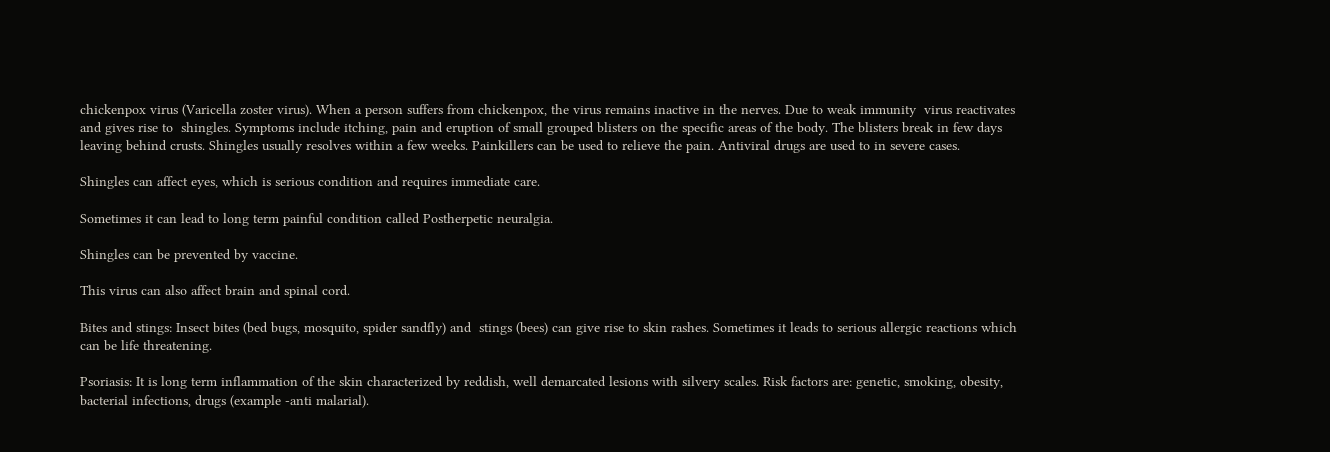chickenpox virus (Varicella zoster virus). When a person suffers from chickenpox, the virus remains inactive in the nerves. Due to weak immunity  virus reactivates and gives rise to  shingles. Symptoms include itching, pain and eruption of small grouped blisters on the specific areas of the body. The blisters break in few days leaving behind crusts. Shingles usually resolves within a few weeks. Painkillers can be used to relieve the pain. Antiviral drugs are used to in severe cases.

Shingles can affect eyes, which is serious condition and requires immediate care.

Sometimes it can lead to long term painful condition called Postherpetic neuralgia.

Shingles can be prevented by vaccine.

This virus can also affect brain and spinal cord.

Bites and stings: Insect bites (bed bugs, mosquito, spider sandfly) and  stings (bees) can give rise to skin rashes. Sometimes it leads to serious allergic reactions which can be life threatening.

Psoriasis: It is long term inflammation of the skin characterized by reddish, well demarcated lesions with silvery scales. Risk factors are: genetic, smoking, obesity, bacterial infections, drugs (example -anti malarial).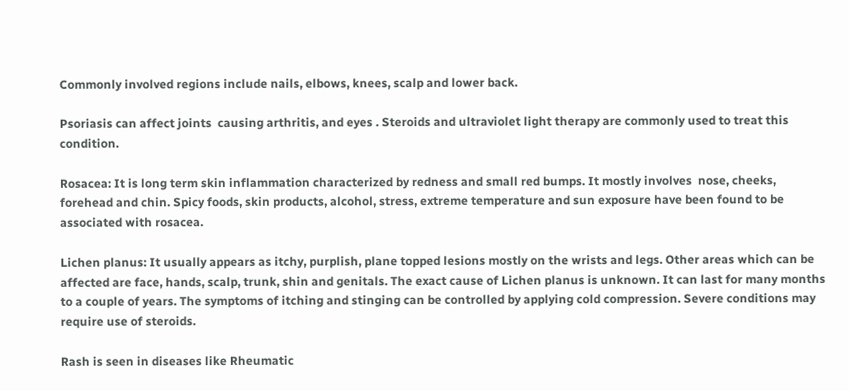Commonly involved regions include nails, elbows, knees, scalp and lower back.

Psoriasis can affect joints  causing arthritis, and eyes . Steroids and ultraviolet light therapy are commonly used to treat this condition.

Rosacea: It is long term skin inflammation characterized by redness and small red bumps. It mostly involves  nose, cheeks, forehead and chin. Spicy foods, skin products, alcohol, stress, extreme temperature and sun exposure have been found to be associated with rosacea.

Lichen planus: It usually appears as itchy, purplish, plane topped lesions mostly on the wrists and legs. Other areas which can be affected are face, hands, scalp, trunk, shin and genitals. The exact cause of Lichen planus is unknown. It can last for many months to a couple of years. The symptoms of itching and stinging can be controlled by applying cold compression. Severe conditions may require use of steroids.

Rash is seen in diseases like Rheumatic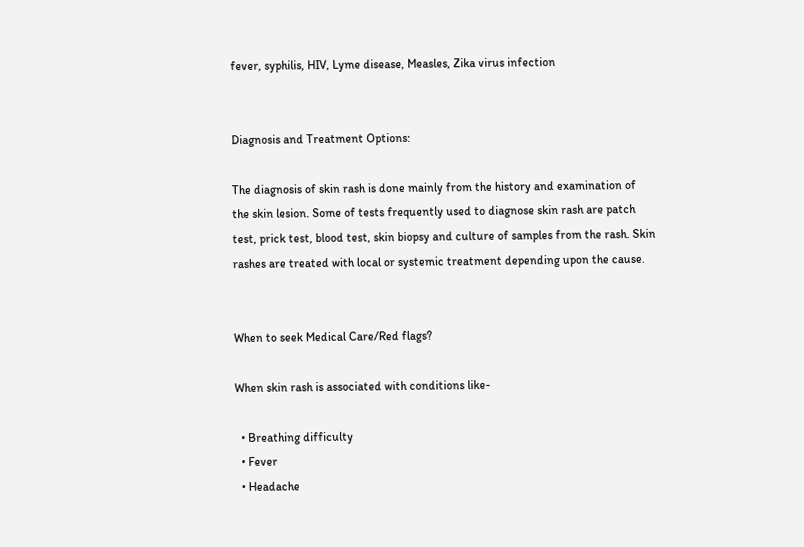fever, syphilis, HIV, Lyme disease, Measles, Zika virus infection


Diagnosis and Treatment Options:

The diagnosis of skin rash is done mainly from the history and examination of the skin lesion. Some of tests frequently used to diagnose skin rash are patch test, prick test, blood test, skin biopsy and culture of samples from the rash. Skin rashes are treated with local or systemic treatment depending upon the cause.


When to seek Medical Care/Red flags?

When skin rash is associated with conditions like-

  • Breathing difficulty
  • Fever
  • Headache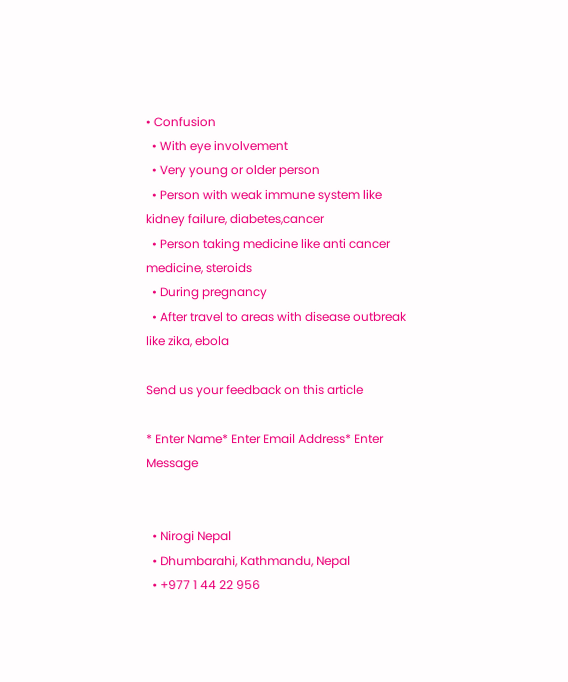• Confusion
  • With eye involvement
  • Very young or older person
  • Person with weak immune system like kidney failure, diabetes,cancer
  • Person taking medicine like anti cancer medicine, steroids
  • During pregnancy
  • After travel to areas with disease outbreak like zika, ebola

Send us your feedback on this article

* Enter Name* Enter Email Address* Enter Message


  • Nirogi Nepal
  • Dhumbarahi, Kathmandu, Nepal
  • +977 1 44 22 956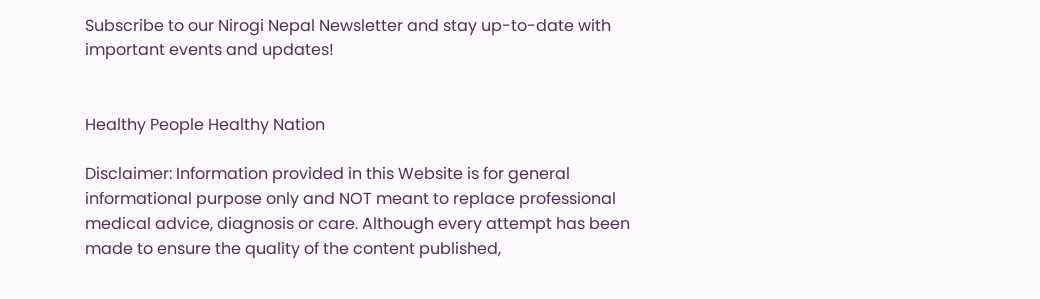Subscribe to our Nirogi Nepal Newsletter and stay up-to-date with important events and updates!


Healthy People Healthy Nation

Disclaimer: Information provided in this Website is for general informational purpose only and NOT meant to replace professional medical advice, diagnosis or care. Although every attempt has been made to ensure the quality of the content published,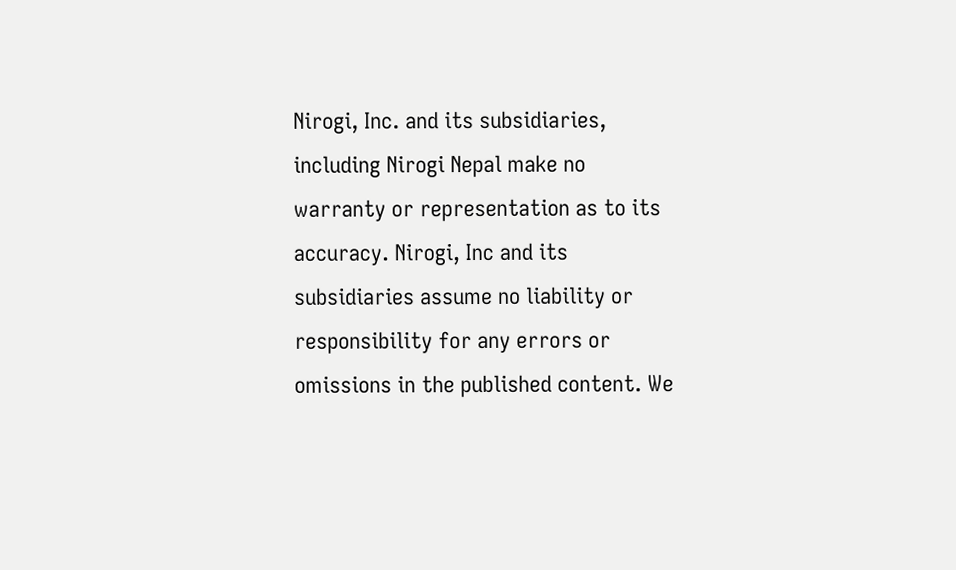Nirogi, Inc. and its subsidiaries, including Nirogi Nepal make no warranty or representation as to its accuracy. Nirogi, Inc and its subsidiaries assume no liability or responsibility for any errors or omissions in the published content. We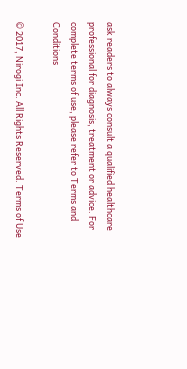ask readers to always consult a qualified healthcare professional for diagnosis, treatment or advice. For complete terms of use, please refer to Terms and Conditions

© 2017, Nirogi Inc. All Rights Reserved. Terms of Use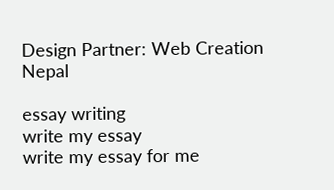Design Partner: Web Creation Nepal

essay writing
write my essay
write my essay for me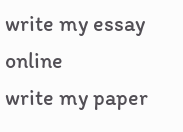write my essay online
write my paper